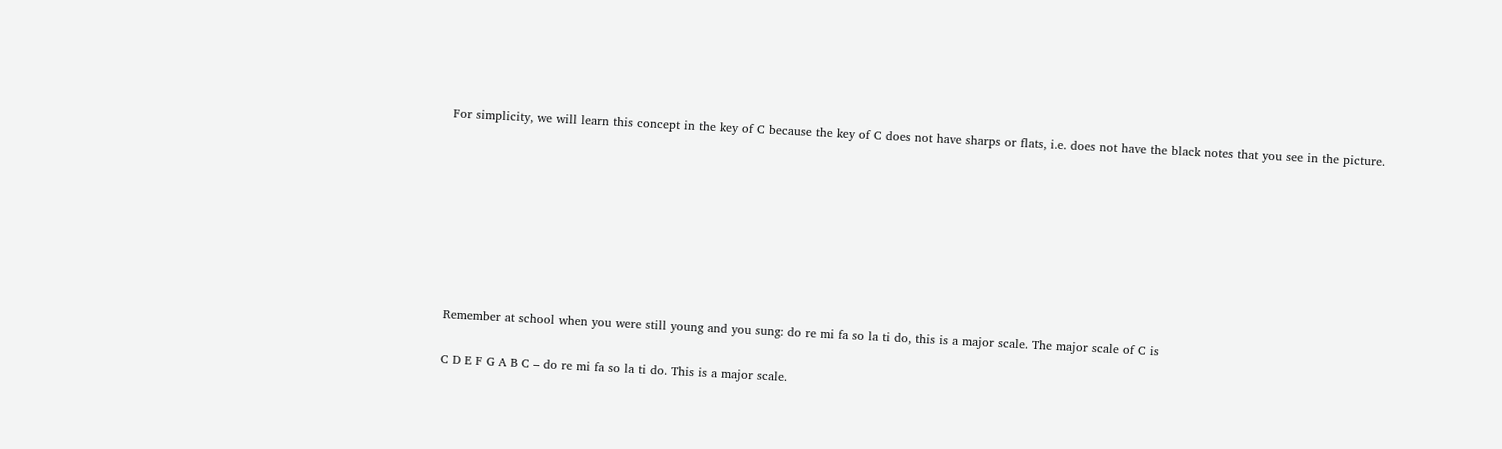For simplicity, we will learn this concept in the key of C because the key of C does not have sharps or flats, i.e. does not have the black notes that you see in the picture.








Remember at school when you were still young and you sung: do re mi fa so la ti do, this is a major scale. The major scale of C is

C D E F G A B C – do re mi fa so la ti do. This is a major scale.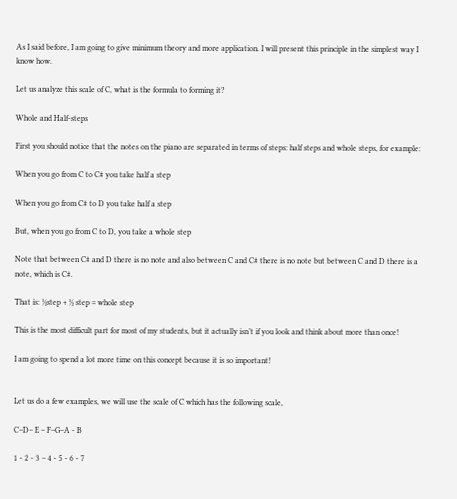As I said before, I am going to give minimum theory and more application. I will present this principle in the simplest way I know how.

Let us analyze this scale of C, what is the formula to forming it?

Whole and Half-steps

First you should notice that the notes on the piano are separated in terms of steps: half steps and whole steps, for example:

When you go from C to C# you take half a step

When you go from C# to D you take half a step

But, when you go from C to D, you take a whole step

Note that between C# and D there is no note and also between C and C# there is no note but between C and D there is a note, which is C#.

That is: ½step + ½ step = whole step

This is the most difficult part for most of my students, but it actually isn’t if you look and think about more than once!

I am going to spend a lot more time on this concept because it is so important!


Let us do a few examples, we will use the scale of C which has the following scale,

C–D– E – F–G–A - B

1 - 2 - 3 – 4 - 5 - 6 - 7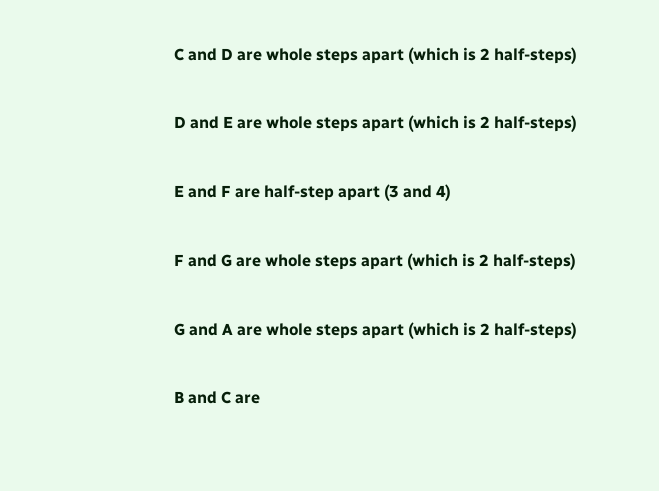C and D are whole steps apart (which is 2 half-steps)

D and E are whole steps apart (which is 2 half-steps)

E and F are half-step apart (3 and 4)

F and G are whole steps apart (which is 2 half-steps)

G and A are whole steps apart (which is 2 half-steps)

B and C are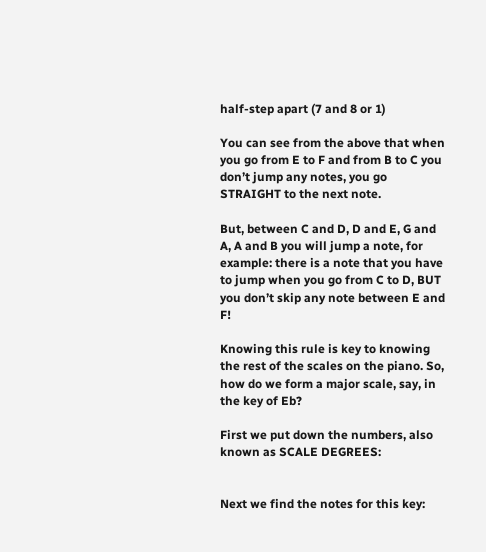half-step apart (7 and 8 or 1)

You can see from the above that when you go from E to F and from B to C you don’t jump any notes, you go STRAIGHT to the next note.

But, between C and D, D and E, G and A, A and B you will jump a note, for example: there is a note that you have to jump when you go from C to D, BUT you don’t skip any note between E and F!

Knowing this rule is key to knowing the rest of the scales on the piano. So, how do we form a major scale, say, in the key of Eb?

First we put down the numbers, also known as SCALE DEGREES:


Next we find the notes for this key: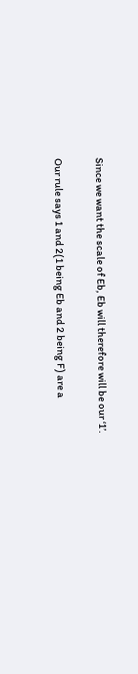Since we want the scale of Eb, Eb will therefore will be our ‘1’.

Our rule says 1 and 2(1 being Eb and 2 being F) are a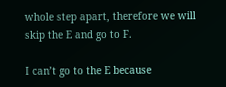whole step apart, therefore we will skip the E and go to F.

I can’t go to the E because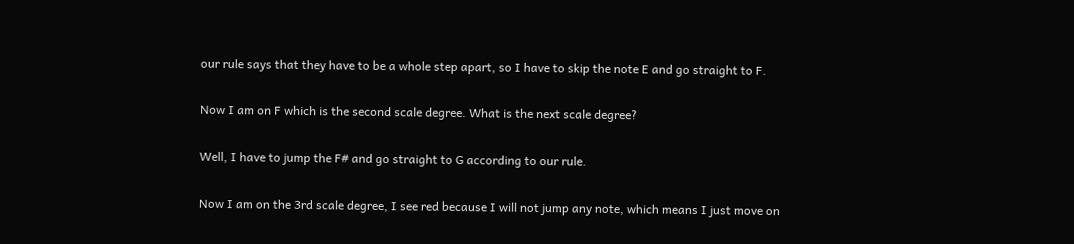our rule says that they have to be a whole step apart, so I have to skip the note E and go straight to F.

Now I am on F which is the second scale degree. What is the next scale degree?

Well, I have to jump the F# and go straight to G according to our rule.

Now I am on the 3rd scale degree, I see red because I will not jump any note, which means I just move on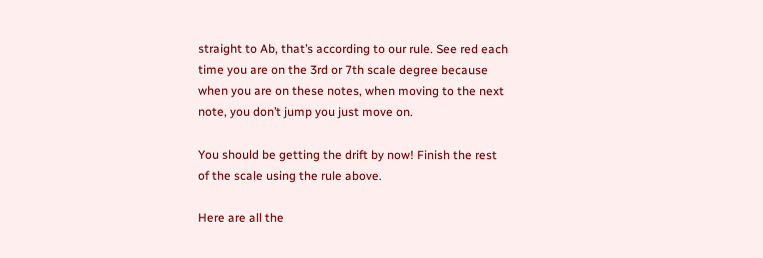straight to Ab, that’s according to our rule. See red each time you are on the 3rd or 7th scale degree because when you are on these notes, when moving to the next note, you don’t jump you just move on.

You should be getting the drift by now! Finish the rest of the scale using the rule above.

Here are all the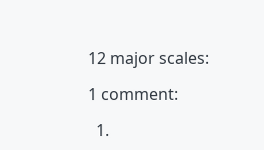12 major scales:

1 comment:

  1.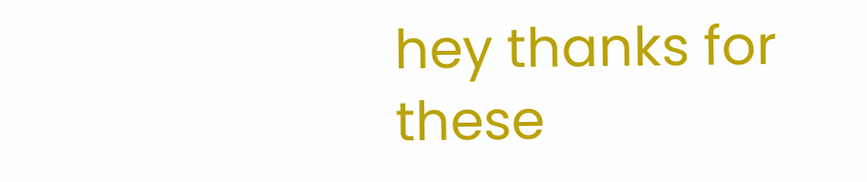hey thanks for these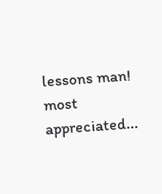lessons man! most appreciated...